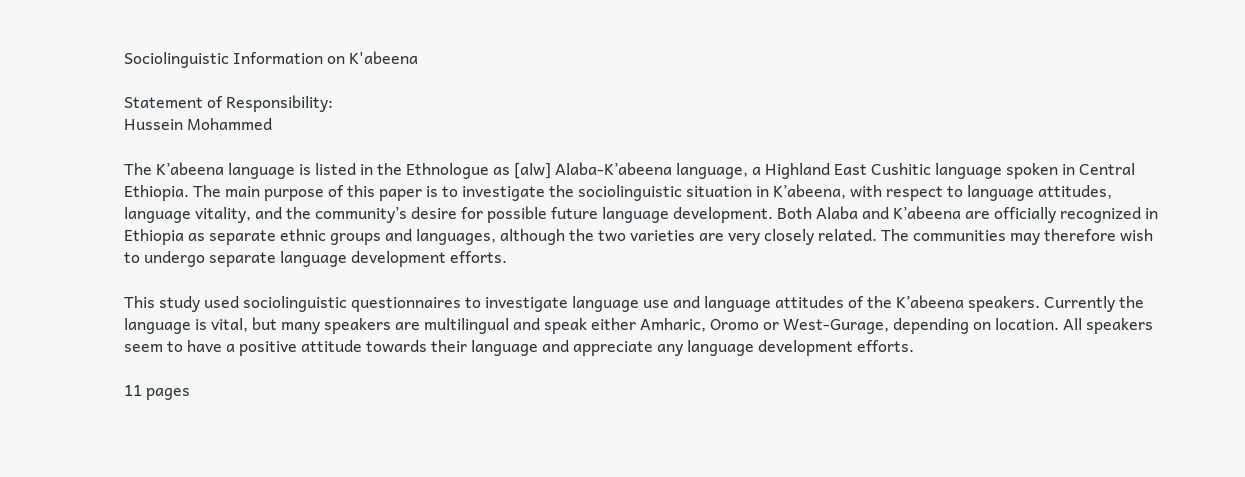Sociolinguistic Information on K'abeena

Statement of Responsibility:
Hussein Mohammed

The K’abeena language is listed in the Ethnologue as [alw] Alaba-K’abeena language, a Highland East Cushitic language spoken in Central Ethiopia. The main purpose of this paper is to investigate the sociolinguistic situation in K’abeena, with respect to language attitudes, language vitality, and the community’s desire for possible future language development. Both Alaba and K’abeena are officially recognized in Ethiopia as separate ethnic groups and languages, although the two varieties are very closely related. The communities may therefore wish to undergo separate language development efforts.

This study used sociolinguistic questionnaires to investigate language use and language attitudes of the K’abeena speakers. Currently the language is vital, but many speakers are multilingual and speak either Amharic, Oromo or West-Gurage, depending on location. All speakers seem to have a positive attitude towards their language and appreciate any language development efforts.

11 pages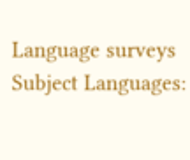Language surveys
Subject Languages: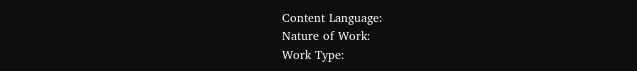Content Language:
Nature of Work:
Work Type: